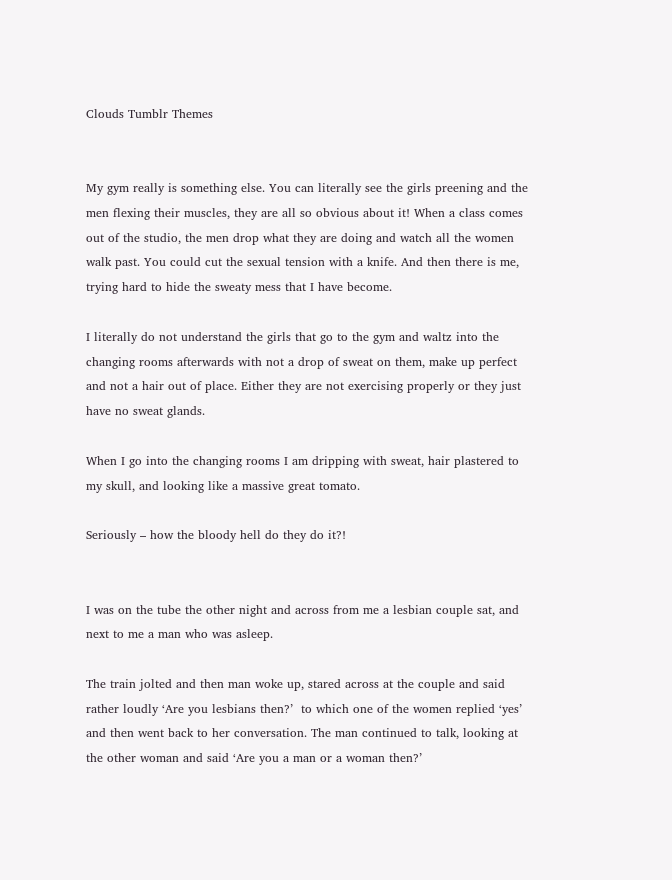Clouds Tumblr Themes


My gym really is something else. You can literally see the girls preening and the men flexing their muscles, they are all so obvious about it! When a class comes out of the studio, the men drop what they are doing and watch all the women walk past. You could cut the sexual tension with a knife. And then there is me, trying hard to hide the sweaty mess that I have become.

I literally do not understand the girls that go to the gym and waltz into the changing rooms afterwards with not a drop of sweat on them, make up perfect and not a hair out of place. Either they are not exercising properly or they just have no sweat glands.

When I go into the changing rooms I am dripping with sweat, hair plastered to my skull, and looking like a massive great tomato.

Seriously – how the bloody hell do they do it?!


I was on the tube the other night and across from me a lesbian couple sat, and next to me a man who was asleep.

The train jolted and then man woke up, stared across at the couple and said rather loudly ‘Are you lesbians then?’  to which one of the women replied ‘yes’ and then went back to her conversation. The man continued to talk, looking at the other woman and said ‘Are you a man or a woman then?’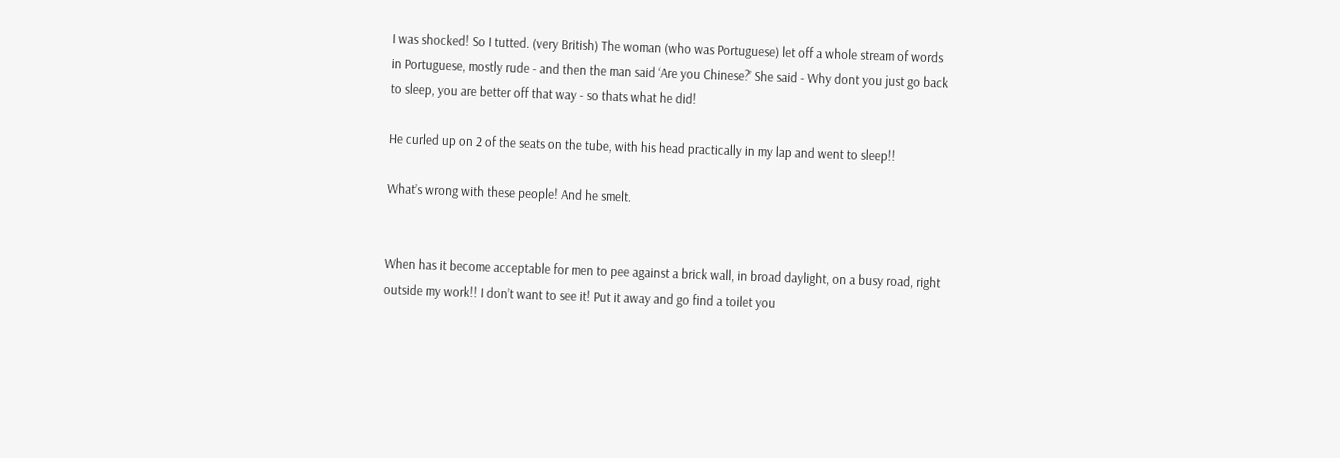I was shocked! So I tutted. (very British) The woman (who was Portuguese) let off a whole stream of words in Portuguese, mostly rude - and then the man said ‘Are you Chinese?’ She said - Why dont you just go back to sleep, you are better off that way - so thats what he did!

He curled up on 2 of the seats on the tube, with his head practically in my lap and went to sleep!!

What’s wrong with these people! And he smelt.


When has it become acceptable for men to pee against a brick wall, in broad daylight, on a busy road, right outside my work!! I don’t want to see it! Put it away and go find a toilet you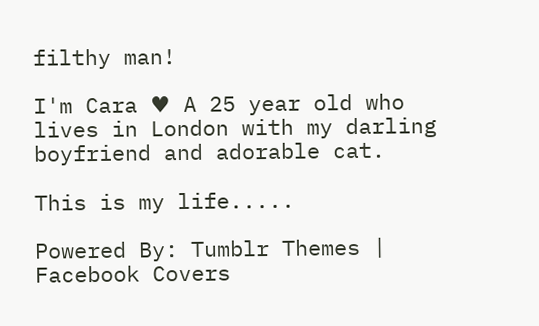filthy man!

I'm Cara ♥ A 25 year old who lives in London with my darling boyfriend and adorable cat.

This is my life.....

Powered By: Tumblr Themes | Facebook Covers